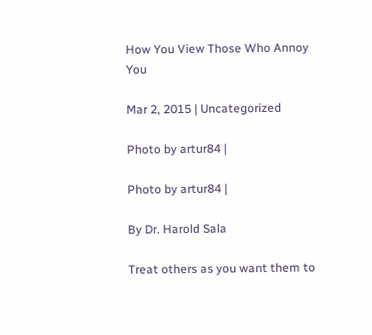How You View Those Who Annoy You

Mar 2, 2015 | Uncategorized

Photo by artur84 |

Photo by artur84 |

By Dr. Harold Sala

Treat others as you want them to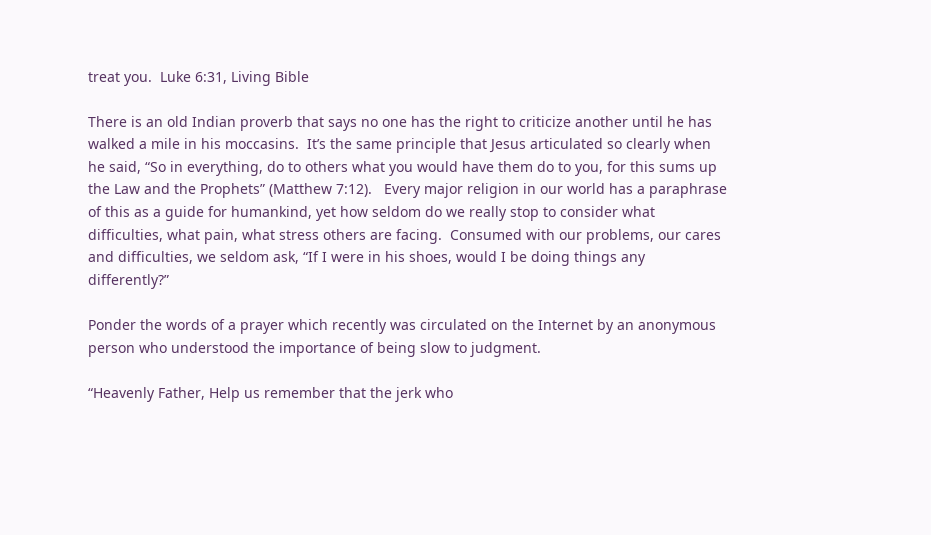treat you.  Luke 6:31, Living Bible

There is an old Indian proverb that says no one has the right to criticize another until he has walked a mile in his moccasins.  It’s the same principle that Jesus articulated so clearly when he said, “So in everything, do to others what you would have them do to you, for this sums up the Law and the Prophets” (Matthew 7:12).   Every major religion in our world has a paraphrase of this as a guide for humankind, yet how seldom do we really stop to consider what difficulties, what pain, what stress others are facing.  Consumed with our problems, our cares and difficulties, we seldom ask, “If I were in his shoes, would I be doing things any differently?”

Ponder the words of a prayer which recently was circulated on the Internet by an anonymous person who understood the importance of being slow to judgment.

“Heavenly Father, Help us remember that the jerk who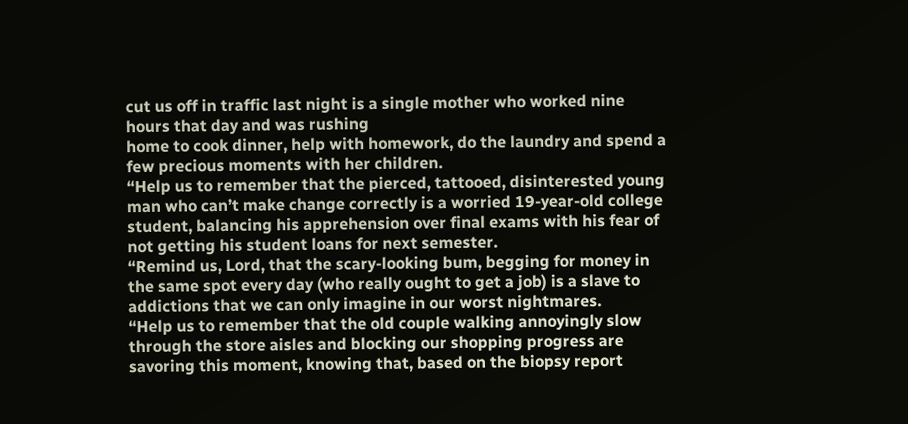cut us off in traffic last night is a single mother who worked nine hours that day and was rushing
home to cook dinner, help with homework, do the laundry and spend a
few precious moments with her children.
“Help us to remember that the pierced, tattooed, disinterested young man who can’t make change correctly is a worried 19-year-old college student, balancing his apprehension over final exams with his fear of not getting his student loans for next semester.
“Remind us, Lord, that the scary-looking bum, begging for money in
the same spot every day (who really ought to get a job) is a slave to addictions that we can only imagine in our worst nightmares.
“Help us to remember that the old couple walking annoyingly slow through the store aisles and blocking our shopping progress are savoring this moment, knowing that, based on the biopsy report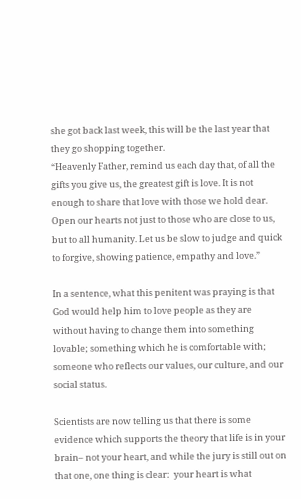she got back last week, this will be the last year that they go shopping together.
“Heavenly Father, remind us each day that, of all the gifts you give us, the greatest gift is love. It is not enough to share that love with those we hold dear. Open our hearts not just to those who are close to us, but to all humanity. Let us be slow to judge and quick to forgive, showing patience, empathy and love.”

In a sentence, what this penitent was praying is that God would help him to love people as they are without having to change them into something lovable; something which he is comfortable with; someone who reflects our values, our culture, and our social status.

Scientists are now telling us that there is some evidence which supports the theory that life is in your brain– not your heart, and while the jury is still out on that one, one thing is clear:  your heart is what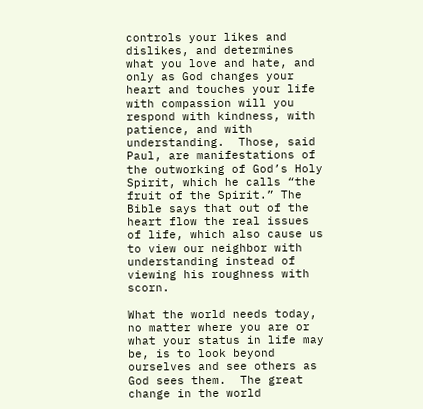controls your likes and dislikes, and determines what you love and hate, and only as God changes your heart and touches your life with compassion will you respond with kindness, with patience, and with understanding.  Those, said Paul, are manifestations of the outworking of God’s Holy Spirit, which he calls “the fruit of the Spirit.” The Bible says that out of the heart flow the real issues of life, which also cause us to view our neighbor with understanding instead of viewing his roughness with scorn.

What the world needs today, no matter where you are or what your status in life may be, is to look beyond ourselves and see others as God sees them.  The great change in the world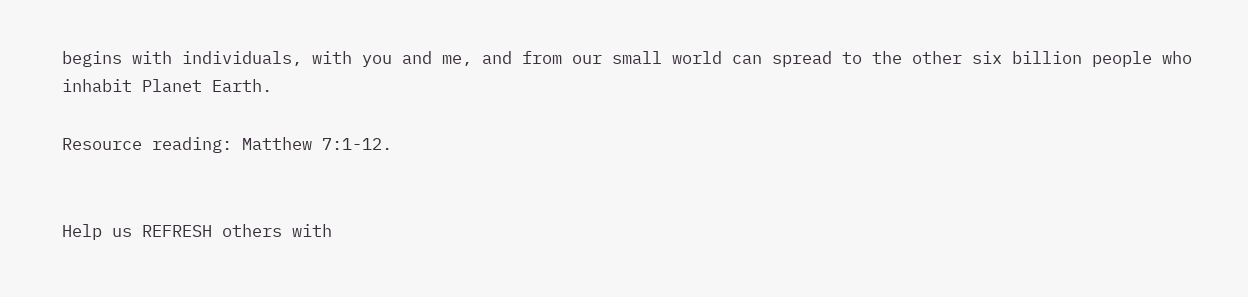begins with individuals, with you and me, and from our small world can spread to the other six billion people who inhabit Planet Earth.

Resource reading: Matthew 7:1-12.


Help us REFRESH others with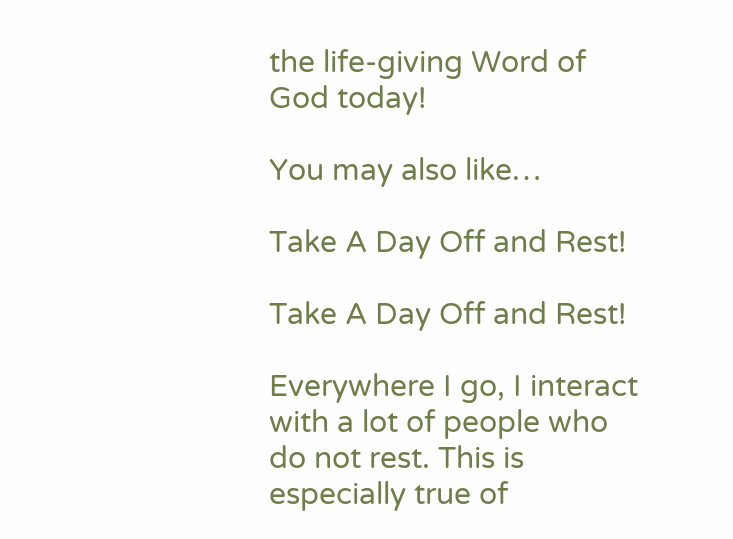the life-giving Word of God today!

You may also like…

Take A Day Off and Rest!

Take A Day Off and Rest!

Everywhere I go, I interact with a lot of people who do not rest. This is especially true of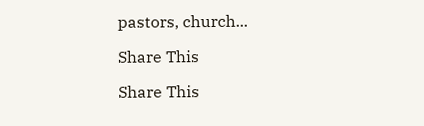pastors, church...

Share This

Share This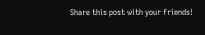Share this post with your friends!